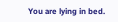You are lying in bed.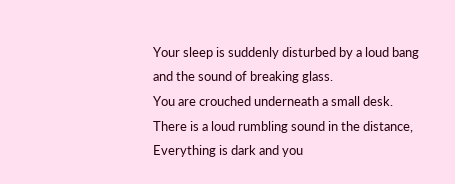Your sleep is suddenly disturbed by a loud bang and the sound of breaking glass.
You are crouched underneath a small desk. There is a loud rumbling sound in the distance, Everything is dark and you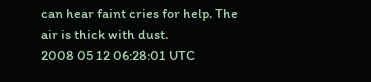can hear faint cries for help. The air is thick with dust.
2008 05 12 06:28:01 UTC